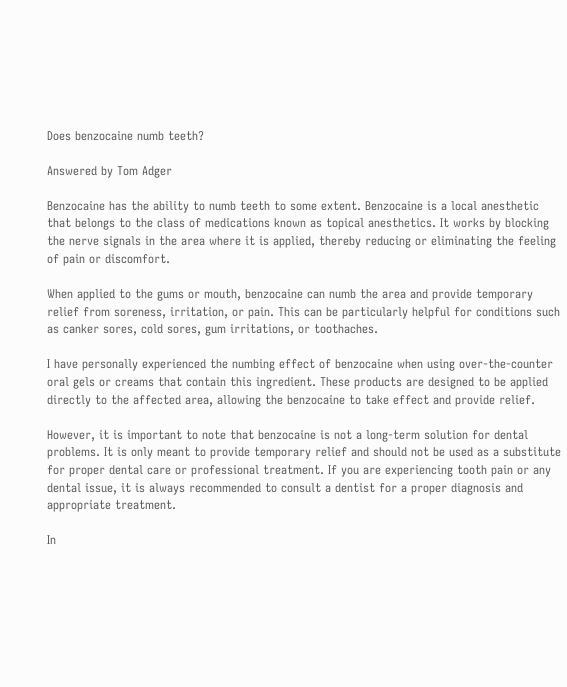Does benzocaine numb teeth?

Answered by Tom Adger

Benzocaine has the ability to numb teeth to some extent. Benzocaine is a local anesthetic that belongs to the class of medications known as topical anesthetics. It works by blocking the nerve signals in the area where it is applied, thereby reducing or eliminating the feeling of pain or discomfort.

When applied to the gums or mouth, benzocaine can numb the area and provide temporary relief from soreness, irritation, or pain. This can be particularly helpful for conditions such as canker sores, cold sores, gum irritations, or toothaches.

I have personally experienced the numbing effect of benzocaine when using over-the-counter oral gels or creams that contain this ingredient. These products are designed to be applied directly to the affected area, allowing the benzocaine to take effect and provide relief.

However, it is important to note that benzocaine is not a long-term solution for dental problems. It is only meant to provide temporary relief and should not be used as a substitute for proper dental care or professional treatment. If you are experiencing tooth pain or any dental issue, it is always recommended to consult a dentist for a proper diagnosis and appropriate treatment.

In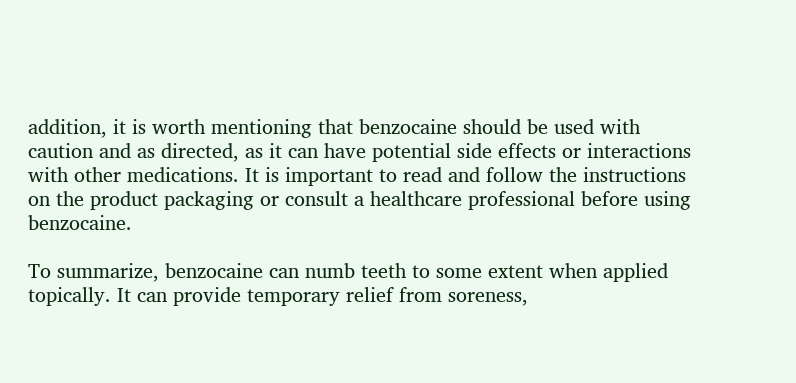addition, it is worth mentioning that benzocaine should be used with caution and as directed, as it can have potential side effects or interactions with other medications. It is important to read and follow the instructions on the product packaging or consult a healthcare professional before using benzocaine.

To summarize, benzocaine can numb teeth to some extent when applied topically. It can provide temporary relief from soreness,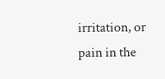irritation, or pain in the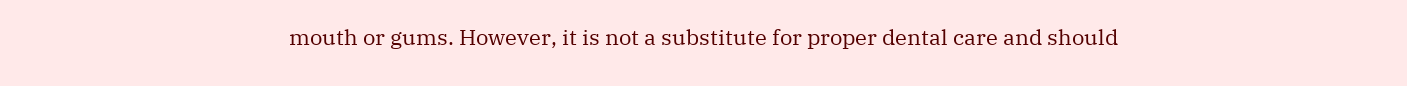mouth or gums. However, it is not a substitute for proper dental care and should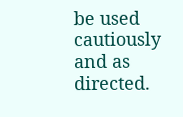be used cautiously and as directed.